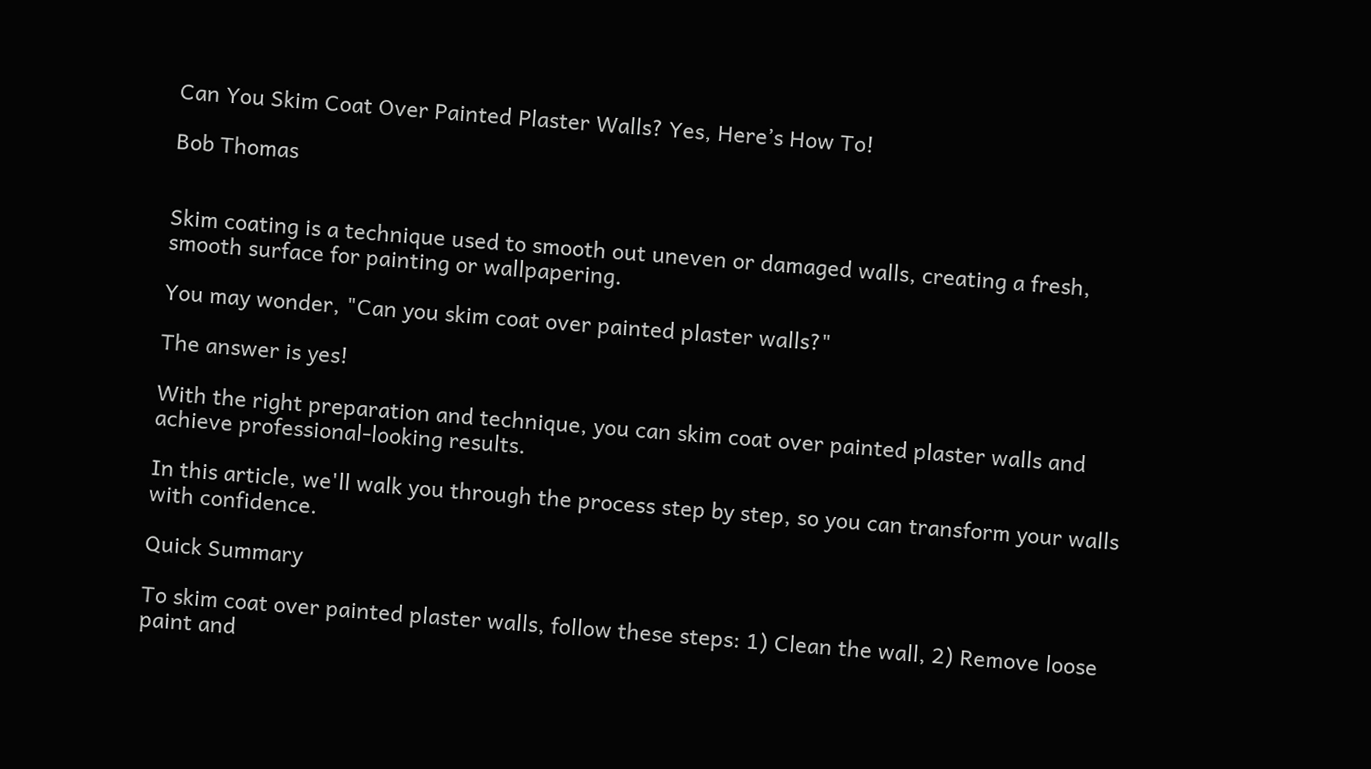Can You Skim Coat Over Painted Plaster Walls? Yes, Here’s How To!

Bob Thomas


Skim coating is a technique used to smooth out uneven or damaged walls, creating a fresh, smooth surface for painting or wallpapering.

You may wonder, "Can you skim coat over painted plaster walls?"

The answer is yes!

With the right preparation and technique, you can skim coat over painted plaster walls and achieve professional-looking results.

In this article, we'll walk you through the process step by step, so you can transform your walls with confidence.

Quick Summary

To skim coat over painted plaster walls, follow these steps: 1) Clean the wall, 2) Remove loose paint and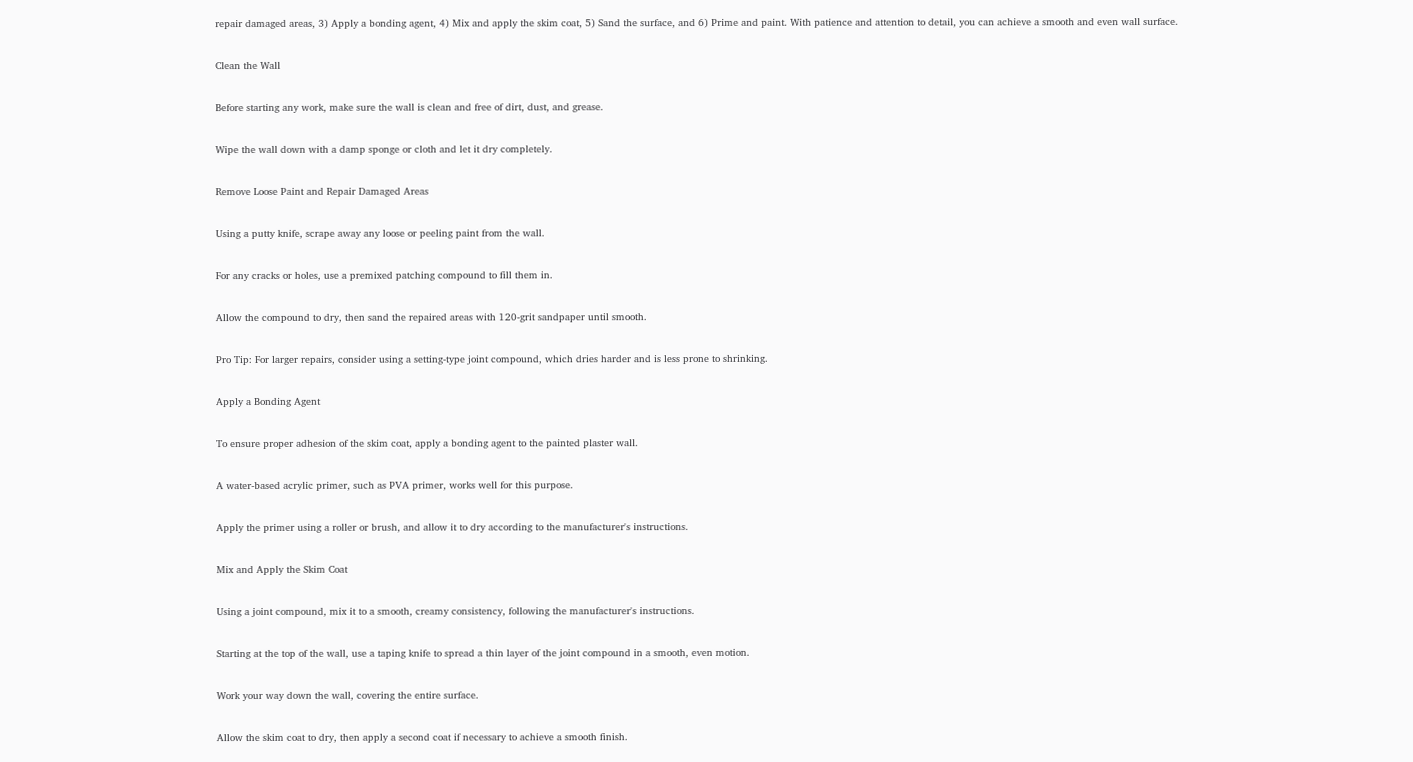repair damaged areas, 3) Apply a bonding agent, 4) Mix and apply the skim coat, 5) Sand the surface, and 6) Prime and paint. With patience and attention to detail, you can achieve a smooth and even wall surface.

Clean the Wall

Before starting any work, make sure the wall is clean and free of dirt, dust, and grease.

Wipe the wall down with a damp sponge or cloth and let it dry completely.

Remove Loose Paint and Repair Damaged Areas

Using a putty knife, scrape away any loose or peeling paint from the wall.

For any cracks or holes, use a premixed patching compound to fill them in.

Allow the compound to dry, then sand the repaired areas with 120-grit sandpaper until smooth.

Pro Tip: For larger repairs, consider using a setting-type joint compound, which dries harder and is less prone to shrinking.

Apply a Bonding Agent

To ensure proper adhesion of the skim coat, apply a bonding agent to the painted plaster wall.

A water-based acrylic primer, such as PVA primer, works well for this purpose.

Apply the primer using a roller or brush, and allow it to dry according to the manufacturer's instructions.

Mix and Apply the Skim Coat

Using a joint compound, mix it to a smooth, creamy consistency, following the manufacturer's instructions.

Starting at the top of the wall, use a taping knife to spread a thin layer of the joint compound in a smooth, even motion.

Work your way down the wall, covering the entire surface.

Allow the skim coat to dry, then apply a second coat if necessary to achieve a smooth finish.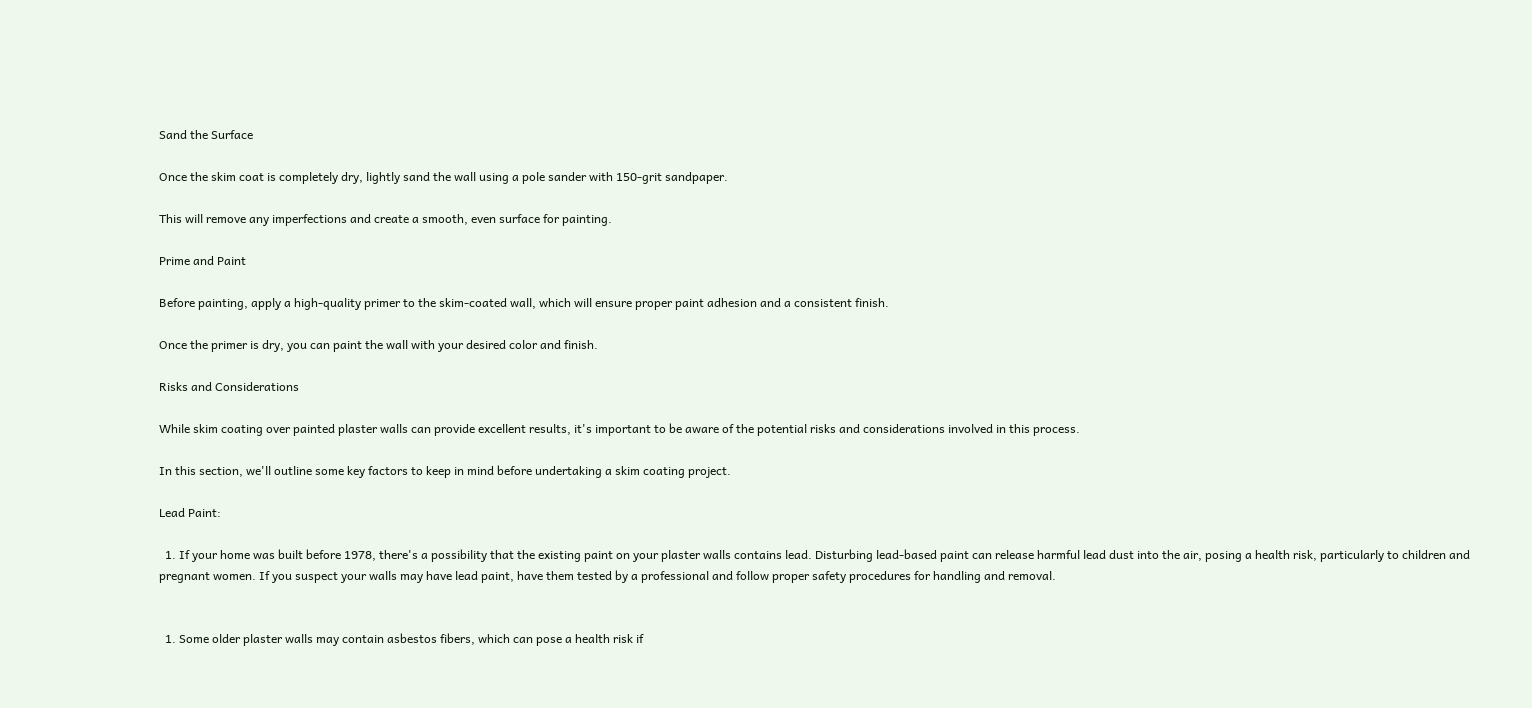Sand the Surface

Once the skim coat is completely dry, lightly sand the wall using a pole sander with 150-grit sandpaper.

This will remove any imperfections and create a smooth, even surface for painting.

Prime and Paint

Before painting, apply a high-quality primer to the skim-coated wall, which will ensure proper paint adhesion and a consistent finish.

Once the primer is dry, you can paint the wall with your desired color and finish.

Risks and Considerations

While skim coating over painted plaster walls can provide excellent results, it's important to be aware of the potential risks and considerations involved in this process.

In this section, we'll outline some key factors to keep in mind before undertaking a skim coating project.

Lead Paint:

  1. If your home was built before 1978, there's a possibility that the existing paint on your plaster walls contains lead. Disturbing lead-based paint can release harmful lead dust into the air, posing a health risk, particularly to children and pregnant women. If you suspect your walls may have lead paint, have them tested by a professional and follow proper safety procedures for handling and removal.


  1. Some older plaster walls may contain asbestos fibers, which can pose a health risk if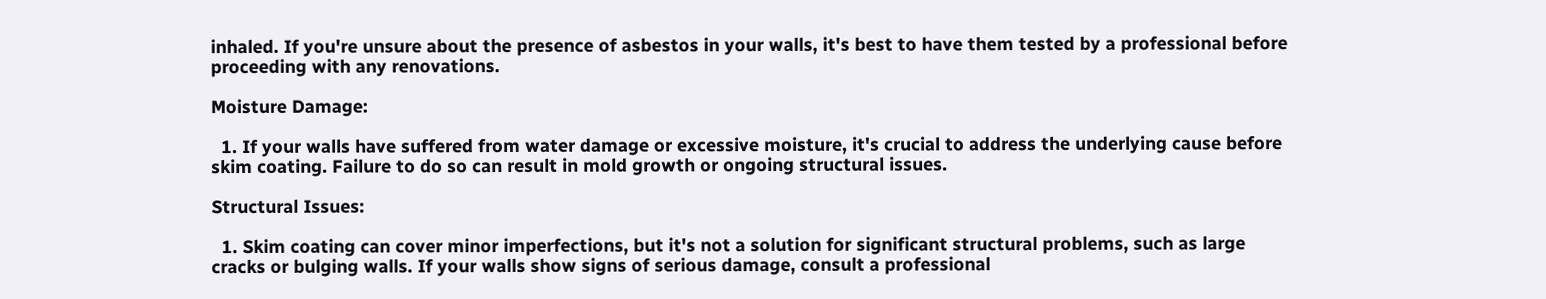inhaled. If you're unsure about the presence of asbestos in your walls, it's best to have them tested by a professional before proceeding with any renovations.

Moisture Damage:

  1. If your walls have suffered from water damage or excessive moisture, it's crucial to address the underlying cause before skim coating. Failure to do so can result in mold growth or ongoing structural issues.

Structural Issues:

  1. Skim coating can cover minor imperfections, but it's not a solution for significant structural problems, such as large cracks or bulging walls. If your walls show signs of serious damage, consult a professional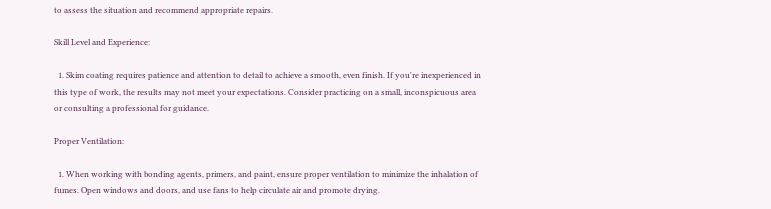to assess the situation and recommend appropriate repairs.

Skill Level and Experience:

  1. Skim coating requires patience and attention to detail to achieve a smooth, even finish. If you're inexperienced in this type of work, the results may not meet your expectations. Consider practicing on a small, inconspicuous area or consulting a professional for guidance.

Proper Ventilation:

  1. When working with bonding agents, primers, and paint, ensure proper ventilation to minimize the inhalation of fumes. Open windows and doors, and use fans to help circulate air and promote drying.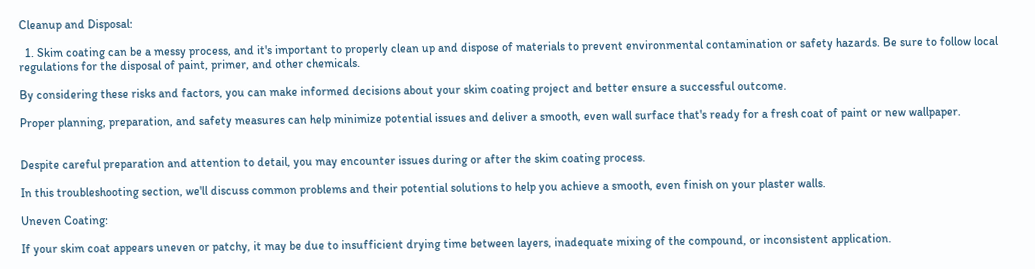Cleanup and Disposal:

  1. Skim coating can be a messy process, and it's important to properly clean up and dispose of materials to prevent environmental contamination or safety hazards. Be sure to follow local regulations for the disposal of paint, primer, and other chemicals.

By considering these risks and factors, you can make informed decisions about your skim coating project and better ensure a successful outcome.

Proper planning, preparation, and safety measures can help minimize potential issues and deliver a smooth, even wall surface that's ready for a fresh coat of paint or new wallpaper.


Despite careful preparation and attention to detail, you may encounter issues during or after the skim coating process.

In this troubleshooting section, we'll discuss common problems and their potential solutions to help you achieve a smooth, even finish on your plaster walls.

Uneven Coating:

If your skim coat appears uneven or patchy, it may be due to insufficient drying time between layers, inadequate mixing of the compound, or inconsistent application.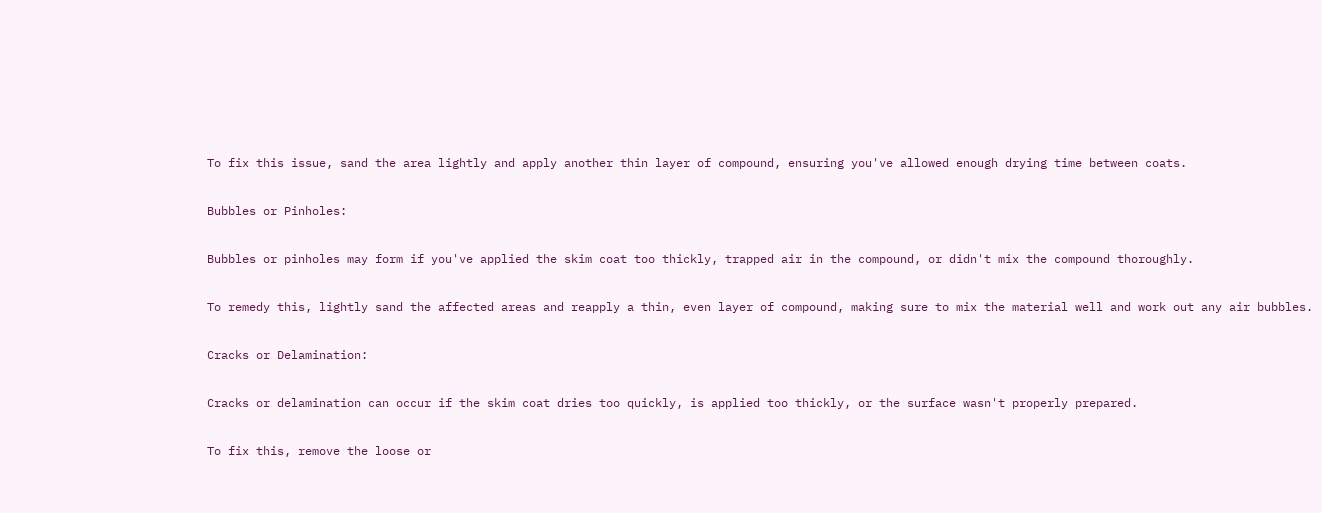To fix this issue, sand the area lightly and apply another thin layer of compound, ensuring you've allowed enough drying time between coats.

Bubbles or Pinholes:

Bubbles or pinholes may form if you've applied the skim coat too thickly, trapped air in the compound, or didn't mix the compound thoroughly.

To remedy this, lightly sand the affected areas and reapply a thin, even layer of compound, making sure to mix the material well and work out any air bubbles.

Cracks or Delamination:

Cracks or delamination can occur if the skim coat dries too quickly, is applied too thickly, or the surface wasn't properly prepared.

To fix this, remove the loose or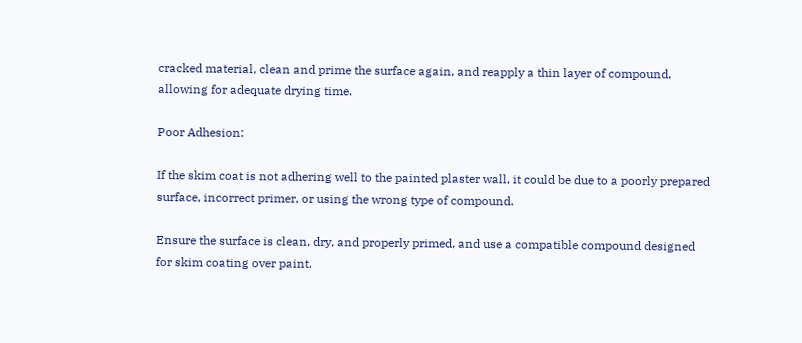cracked material, clean and prime the surface again, and reapply a thin layer of compound, allowing for adequate drying time.

Poor Adhesion:

If the skim coat is not adhering well to the painted plaster wall, it could be due to a poorly prepared surface, incorrect primer, or using the wrong type of compound.

Ensure the surface is clean, dry, and properly primed, and use a compatible compound designed for skim coating over paint.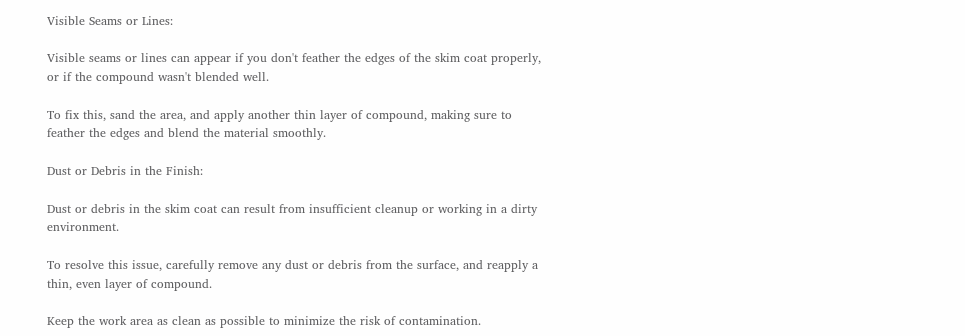Visible Seams or Lines:

Visible seams or lines can appear if you don't feather the edges of the skim coat properly, or if the compound wasn't blended well.

To fix this, sand the area, and apply another thin layer of compound, making sure to feather the edges and blend the material smoothly.

Dust or Debris in the Finish:

Dust or debris in the skim coat can result from insufficient cleanup or working in a dirty environment.

To resolve this issue, carefully remove any dust or debris from the surface, and reapply a thin, even layer of compound.

Keep the work area as clean as possible to minimize the risk of contamination.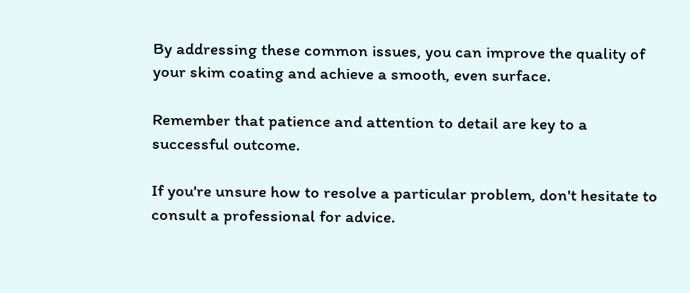By addressing these common issues, you can improve the quality of your skim coating and achieve a smooth, even surface.

Remember that patience and attention to detail are key to a successful outcome.

If you're unsure how to resolve a particular problem, don't hesitate to consult a professional for advice.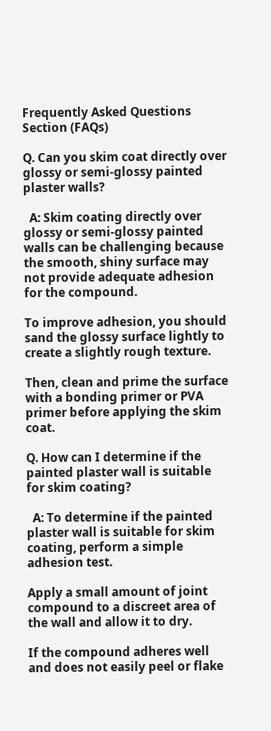Frequently Asked Questions Section (FAQs)

Q. Can you skim coat directly over glossy or semi-glossy painted plaster walls?

  A: Skim coating directly over glossy or semi-glossy painted walls can be challenging because the smooth, shiny surface may not provide adequate adhesion for the compound.

To improve adhesion, you should sand the glossy surface lightly to create a slightly rough texture.

Then, clean and prime the surface with a bonding primer or PVA primer before applying the skim coat.

Q. How can I determine if the painted plaster wall is suitable for skim coating?

  A: To determine if the painted plaster wall is suitable for skim coating, perform a simple adhesion test.

Apply a small amount of joint compound to a discreet area of the wall and allow it to dry.

If the compound adheres well and does not easily peel or flake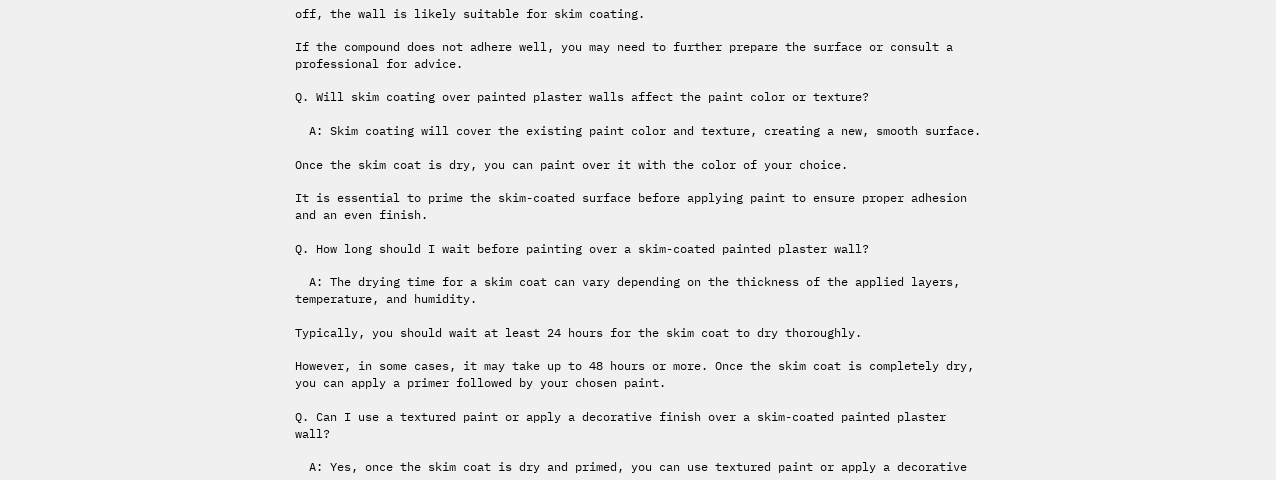off, the wall is likely suitable for skim coating.

If the compound does not adhere well, you may need to further prepare the surface or consult a professional for advice.

Q. Will skim coating over painted plaster walls affect the paint color or texture?

  A: Skim coating will cover the existing paint color and texture, creating a new, smooth surface.

Once the skim coat is dry, you can paint over it with the color of your choice.

It is essential to prime the skim-coated surface before applying paint to ensure proper adhesion and an even finish.

Q. How long should I wait before painting over a skim-coated painted plaster wall?

  A: The drying time for a skim coat can vary depending on the thickness of the applied layers, temperature, and humidity.

Typically, you should wait at least 24 hours for the skim coat to dry thoroughly.

However, in some cases, it may take up to 48 hours or more. Once the skim coat is completely dry, you can apply a primer followed by your chosen paint.

Q. Can I use a textured paint or apply a decorative finish over a skim-coated painted plaster wall?

  A: Yes, once the skim coat is dry and primed, you can use textured paint or apply a decorative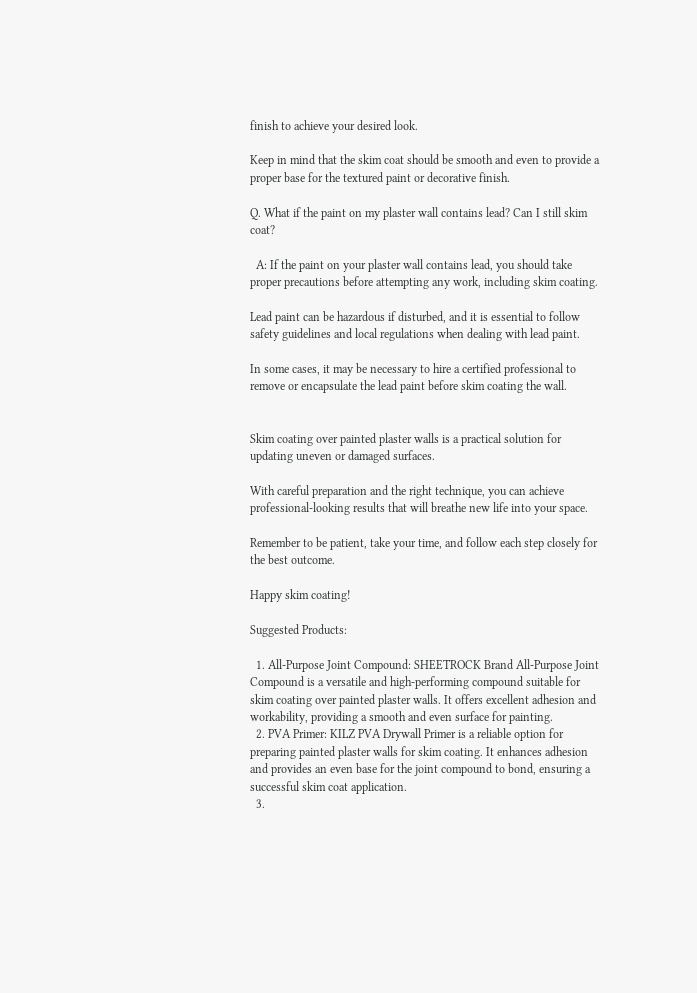finish to achieve your desired look.

Keep in mind that the skim coat should be smooth and even to provide a proper base for the textured paint or decorative finish.

Q. What if the paint on my plaster wall contains lead? Can I still skim coat?

  A: If the paint on your plaster wall contains lead, you should take proper precautions before attempting any work, including skim coating.

Lead paint can be hazardous if disturbed, and it is essential to follow safety guidelines and local regulations when dealing with lead paint.

In some cases, it may be necessary to hire a certified professional to remove or encapsulate the lead paint before skim coating the wall.


Skim coating over painted plaster walls is a practical solution for updating uneven or damaged surfaces.

With careful preparation and the right technique, you can achieve professional-looking results that will breathe new life into your space.

Remember to be patient, take your time, and follow each step closely for the best outcome.

Happy skim coating!

Suggested Products:

  1. All-Purpose Joint Compound: SHEETROCK Brand All-Purpose Joint Compound is a versatile and high-performing compound suitable for skim coating over painted plaster walls. It offers excellent adhesion and workability, providing a smooth and even surface for painting.
  2. PVA Primer: KILZ PVA Drywall Primer is a reliable option for preparing painted plaster walls for skim coating. It enhances adhesion and provides an even base for the joint compound to bond, ensuring a successful skim coat application.
  3.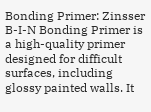Bonding Primer: Zinsser B-I-N Bonding Primer is a high-quality primer designed for difficult surfaces, including glossy painted walls. It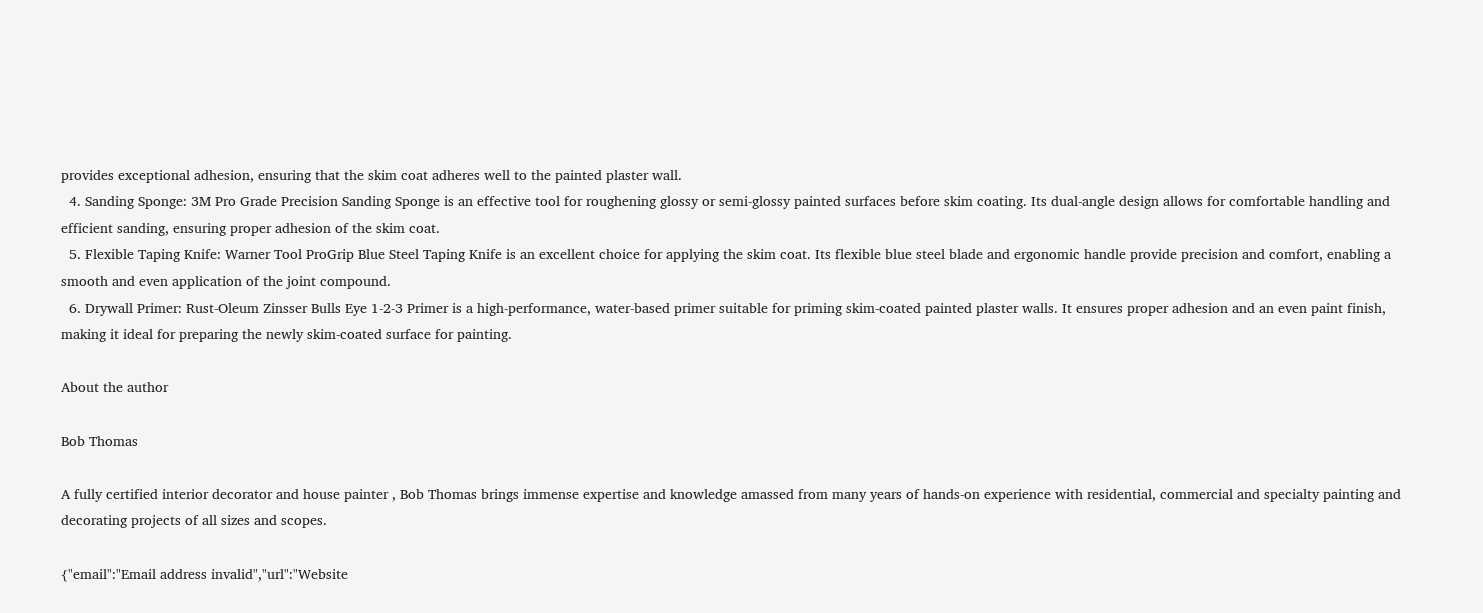provides exceptional adhesion, ensuring that the skim coat adheres well to the painted plaster wall.
  4. Sanding Sponge: 3M Pro Grade Precision Sanding Sponge is an effective tool for roughening glossy or semi-glossy painted surfaces before skim coating. Its dual-angle design allows for comfortable handling and efficient sanding, ensuring proper adhesion of the skim coat.
  5. Flexible Taping Knife: Warner Tool ProGrip Blue Steel Taping Knife is an excellent choice for applying the skim coat. Its flexible blue steel blade and ergonomic handle provide precision and comfort, enabling a smooth and even application of the joint compound.
  6. Drywall Primer: Rust-Oleum Zinsser Bulls Eye 1-2-3 Primer is a high-performance, water-based primer suitable for priming skim-coated painted plaster walls. It ensures proper adhesion and an even paint finish, making it ideal for preparing the newly skim-coated surface for painting.

About the author

Bob Thomas

A fully certified interior decorator and house painter , Bob Thomas brings immense expertise and knowledge amassed from many years of hands-on experience with residential, commercial and specialty painting and decorating projects of all sizes and scopes.

{"email":"Email address invalid","url":"Website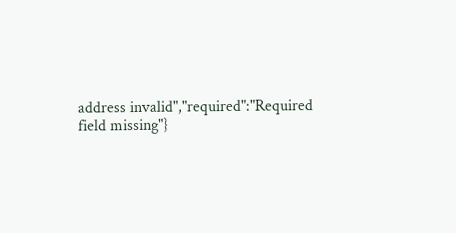address invalid","required":"Required field missing"}